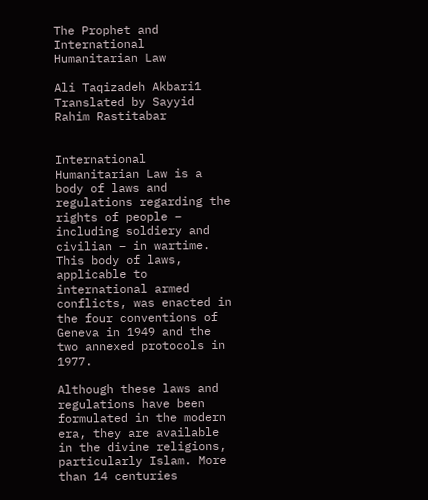The Prophet and International Humanitarian Law

Ali Taqizadeh Akbari1
Translated by Sayyid Rahim Rastitabar


International Humanitarian Law is a body of laws and regulations regarding the rights of people – including soldiery and civilian – in wartime. This body of laws, applicable to international armed conflicts, was enacted in the four conventions of Geneva in 1949 and the two annexed protocols in 1977.

Although these laws and regulations have been formulated in the modern era, they are available in the divine religions, particularly Islam. More than 14 centuries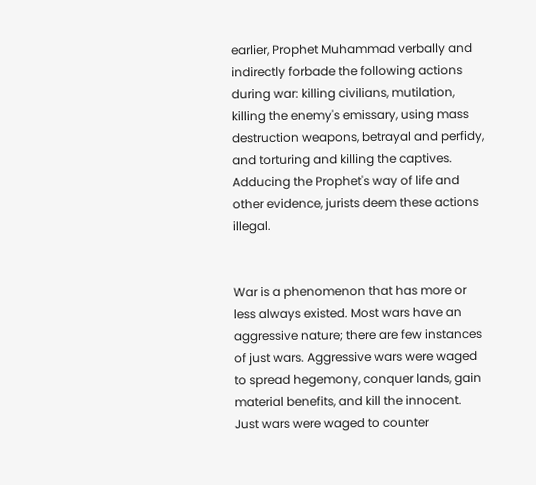earlier, Prophet Muhammad verbally and indirectly forbade the following actions during war: killing civilians, mutilation, killing the enemy's emissary, using mass destruction weapons, betrayal and perfidy, and torturing and killing the captives. Adducing the Prophet's way of life and other evidence, jurists deem these actions illegal.


War is a phenomenon that has more or less always existed. Most wars have an aggressive nature; there are few instances of just wars. Aggressive wars were waged to spread hegemony, conquer lands, gain material benefits, and kill the innocent. Just wars were waged to counter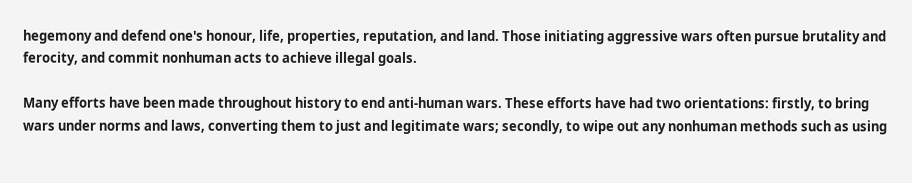hegemony and defend one's honour, life, properties, reputation, and land. Those initiating aggressive wars often pursue brutality and ferocity, and commit nonhuman acts to achieve illegal goals.

Many efforts have been made throughout history to end anti-human wars. These efforts have had two orientations: firstly, to bring wars under norms and laws, converting them to just and legitimate wars; secondly, to wipe out any nonhuman methods such as using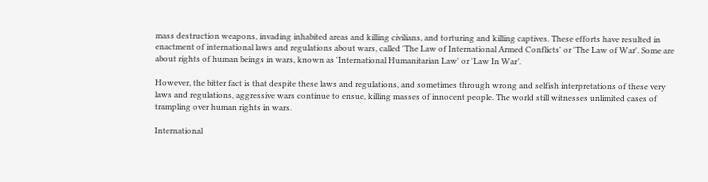mass destruction weapons, invading inhabited areas and killing civilians, and torturing and killing captives. These efforts have resulted in enactment of international laws and regulations about wars, called 'The Law of International Armed Conflicts' or 'The Law of War'. Some are about rights of human beings in wars, known as 'International Humanitarian Law' or 'Law In War’.

However, the bitter fact is that despite these laws and regulations, and sometimes through wrong and selfish interpretations of these very laws and regulations, aggressive wars continue to ensue, killing masses of innocent people. The world still witnesses unlimited cases of trampling over human rights in wars.

International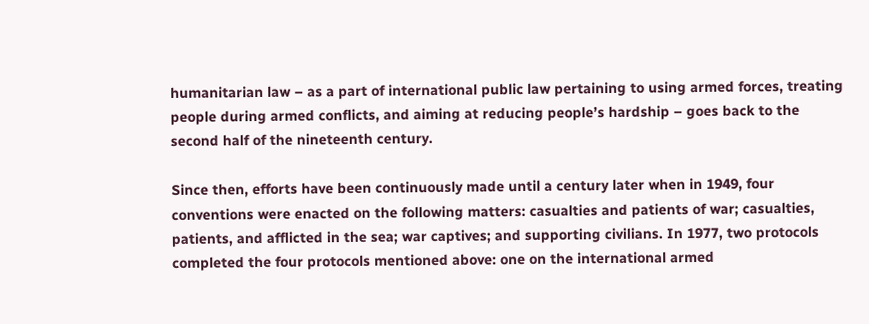humanitarian law – as a part of international public law pertaining to using armed forces, treating people during armed conflicts, and aiming at reducing people’s hardship – goes back to the second half of the nineteenth century.

Since then, efforts have been continuously made until a century later when in 1949, four conventions were enacted on the following matters: casualties and patients of war; casualties, patients, and afflicted in the sea; war captives; and supporting civilians. In 1977, two protocols completed the four protocols mentioned above: one on the international armed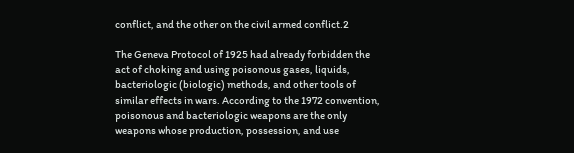conflict, and the other on the civil armed conflict.2

The Geneva Protocol of 1925 had already forbidden the act of choking and using poisonous gases, liquids, bacteriologic (biologic) methods, and other tools of similar effects in wars. According to the 1972 convention, poisonous and bacteriologic weapons are the only weapons whose production, possession, and use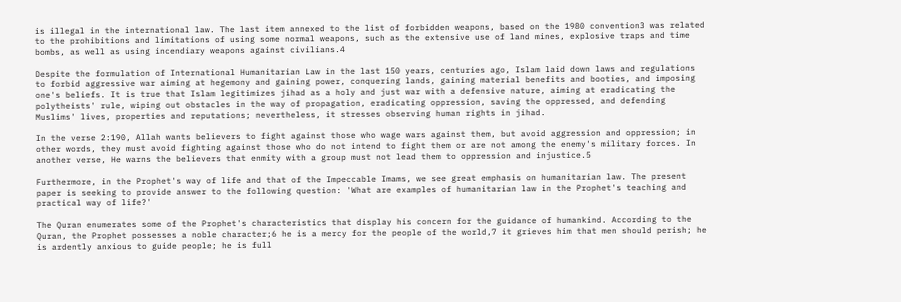is illegal in the international law. The last item annexed to the list of forbidden weapons, based on the 1980 convention3 was related to the prohibitions and limitations of using some normal weapons, such as the extensive use of land mines, explosive traps and time bombs, as well as using incendiary weapons against civilians.4

Despite the formulation of International Humanitarian Law in the last 150 years, centuries ago, Islam laid down laws and regulations to forbid aggressive war aiming at hegemony and gaining power, conquering lands, gaining material benefits and booties, and imposing one's beliefs. It is true that Islam legitimizes jihad as a holy and just war with a defensive nature, aiming at eradicating the polytheists' rule, wiping out obstacles in the way of propagation, eradicating oppression, saving the oppressed, and defending Muslims' lives, properties and reputations; nevertheless, it stresses observing human rights in jihad.

In the verse 2:190, Allah wants believers to fight against those who wage wars against them, but avoid aggression and oppression; in other words, they must avoid fighting against those who do not intend to fight them or are not among the enemy's military forces. In another verse, He warns the believers that enmity with a group must not lead them to oppression and injustice.5

Furthermore, in the Prophet's way of life and that of the Impeccable Imams, we see great emphasis on humanitarian law. The present paper is seeking to provide answer to the following question: 'What are examples of humanitarian law in the Prophet's teaching and practical way of life?'

The Quran enumerates some of the Prophet's characteristics that display his concern for the guidance of humankind. According to the Quran, the Prophet possesses a noble character;6 he is a mercy for the people of the world,7 it grieves him that men should perish; he is ardently anxious to guide people; he is full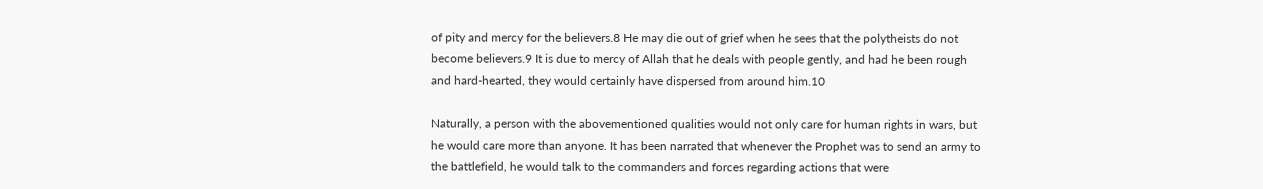of pity and mercy for the believers.8 He may die out of grief when he sees that the polytheists do not become believers.9 It is due to mercy of Allah that he deals with people gently, and had he been rough and hard-hearted, they would certainly have dispersed from around him.10

Naturally, a person with the abovementioned qualities would not only care for human rights in wars, but he would care more than anyone. It has been narrated that whenever the Prophet was to send an army to the battlefield, he would talk to the commanders and forces regarding actions that were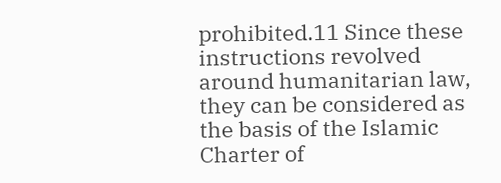prohibited.11 Since these instructions revolved around humanitarian law, they can be considered as the basis of the Islamic Charter of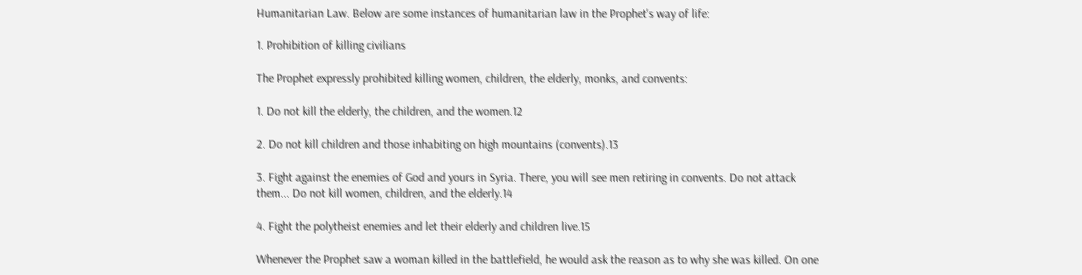Humanitarian Law. Below are some instances of humanitarian law in the Prophet's way of life:

1. Prohibition of killing civilians

The Prophet expressly prohibited killing women, children, the elderly, monks, and convents:

1. Do not kill the elderly, the children, and the women.12

2. Do not kill children and those inhabiting on high mountains (convents).13

3. Fight against the enemies of God and yours in Syria. There, you will see men retiring in convents. Do not attack them... Do not kill women, children, and the elderly.14

4. Fight the polytheist enemies and let their elderly and children live.15

Whenever the Prophet saw a woman killed in the battlefield, he would ask the reason as to why she was killed. On one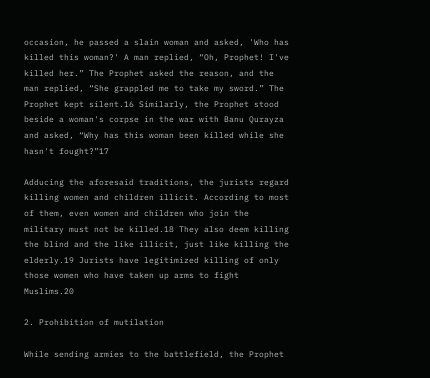occasion, he passed a slain woman and asked, 'Who has killed this woman?' A man replied, “Oh, Prophet! I've killed her.” The Prophet asked the reason, and the man replied, “She grappled me to take my sword.” The Prophet kept silent.16 Similarly, the Prophet stood beside a woman's corpse in the war with Banu Qurayza and asked, “Why has this woman been killed while she hasn't fought?”17

Adducing the aforesaid traditions, the jurists regard killing women and children illicit. According to most of them, even women and children who join the military must not be killed.18 They also deem killing the blind and the like illicit, just like killing the elderly.19 Jurists have legitimized killing of only those women who have taken up arms to fight Muslims.20

2. Prohibition of mutilation

While sending armies to the battlefield, the Prophet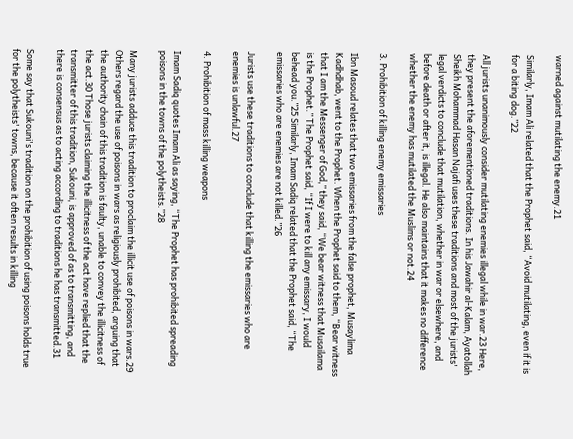warned against mutilating the enemy.21

Similarly, Imam Ali related that the Prophet said, “Avoid mutilating, even if it is for a biting dog.”22

All jurists unanimously consider mutilating enemies illegal while in war.23 Here, they present the aforementioned traditions. In his Jawahir al-Kalam, Ayatollah Sheikh Mohammad Hasan Najafi uses these traditions and most of the jurists' legal verdicts to conclude that mutilation, whether in war or elsewhere, and before death or after it, is illegal. He also maintains that it makes no difference whether the enemy has mutilated the Muslims or not.24

3. Prohibition of killing enemy emissaries

Ibn Masoud relates that two emissaries from the false prophet, Musaylima Kadhdhab, went to the Prophet. When the Prophet said to them, “Bear witness that I am the Messenger of God,” they said, “We bear witness that Musailama is the Prophet.” The Prophet said, “If I were to kill any emissary, I would behead you.”25 Similarly, Imam Sadiq related that the Prophet said, “The emissaries who are enemies are not killed.”26

Jurists use these traditions to conclude that killing the emissaries who are enemies is unlawful.27

4. Prohibition of mass killing weapons

Imam Sadiq quotes Imam Ali as saying, “The Prophet has prohibited spreading poisons in the towns of the polytheists.”28

Many jurists adduce this tradition to proclaim the illicit use of poisons in wars.29 Others regard the use of poisons in wars as religiously prohibited, arguing that the authority chain of this tradition is faulty, unable to convey the illicitness of the act.30 Those jurists claiming the illicitness of the act have replied that the transmitter of this tradition, Sukouni, is approved of as to transmitting, and there is consensus as to acting according to traditions he has transmitted.31

Some say that Sukouni's tradition on the prohibition of using poisons holds true for the polytheists' towns, because it often results in killing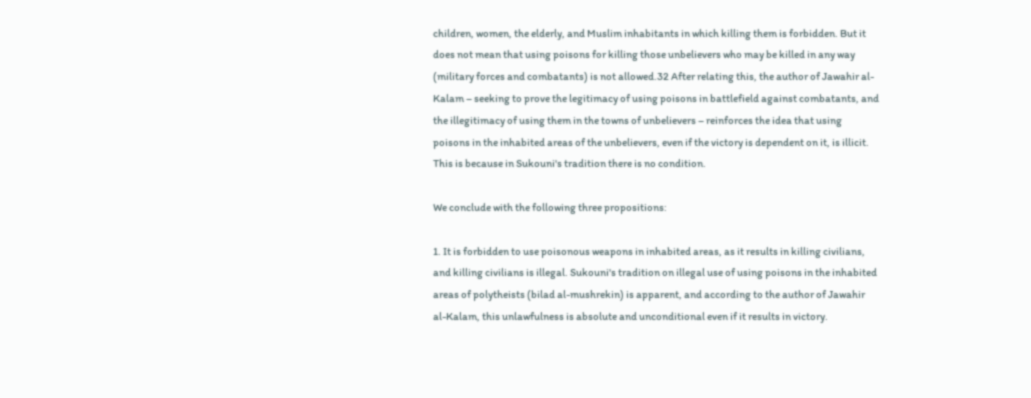children, women, the elderly, and Muslim inhabitants in which killing them is forbidden. But it does not mean that using poisons for killing those unbelievers who may be killed in any way (military forces and combatants) is not allowed.32 After relating this, the author of Jawahir al-Kalam – seeking to prove the legitimacy of using poisons in battlefield against combatants, and the illegitimacy of using them in the towns of unbelievers – reinforces the idea that using poisons in the inhabited areas of the unbelievers, even if the victory is dependent on it, is illicit. This is because in Sukouni's tradition there is no condition.

We conclude with the following three propositions:

1. It is forbidden to use poisonous weapons in inhabited areas, as it results in killing civilians, and killing civilians is illegal. Sukouni's tradition on illegal use of using poisons in the inhabited areas of polytheists (bilad al-mushrekin) is apparent, and according to the author of Jawahir al-Kalam, this unlawfulness is absolute and unconditional even if it results in victory.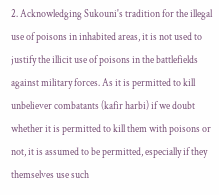2. Acknowledging Sukouni's tradition for the illegal use of poisons in inhabited areas, it is not used to justify the illicit use of poisons in the battlefields against military forces. As it is permitted to kill unbeliever combatants (kafir harbi) if we doubt whether it is permitted to kill them with poisons or not, it is assumed to be permitted, especially if they themselves use such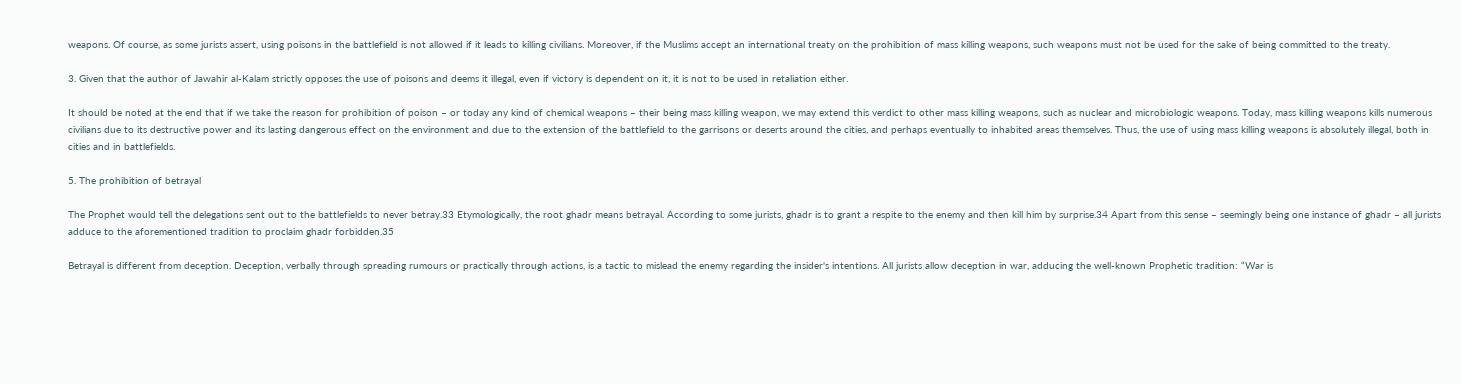weapons. Of course, as some jurists assert, using poisons in the battlefield is not allowed if it leads to killing civilians. Moreover, if the Muslims accept an international treaty on the prohibition of mass killing weapons, such weapons must not be used for the sake of being committed to the treaty.

3. Given that the author of Jawahir al-Kalam strictly opposes the use of poisons and deems it illegal, even if victory is dependent on it, it is not to be used in retaliation either.

It should be noted at the end that if we take the reason for prohibition of poison – or today any kind of chemical weapons – their being mass killing weapon, we may extend this verdict to other mass killing weapons, such as nuclear and microbiologic weapons. Today, mass killing weapons kills numerous civilians due to its destructive power and its lasting dangerous effect on the environment and due to the extension of the battlefield to the garrisons or deserts around the cities, and perhaps eventually to inhabited areas themselves. Thus, the use of using mass killing weapons is absolutely illegal, both in cities and in battlefields.

5. The prohibition of betrayal

The Prophet would tell the delegations sent out to the battlefields to never betray.33 Etymologically, the root ghadr means betrayal. According to some jurists, ghadr is to grant a respite to the enemy and then kill him by surprise.34 Apart from this sense – seemingly being one instance of ghadr – all jurists adduce to the aforementioned tradition to proclaim ghadr forbidden.35

Betrayal is different from deception. Deception, verbally through spreading rumours or practically through actions, is a tactic to mislead the enemy regarding the insider's intentions. All jurists allow deception in war, adducing the well-known Prophetic tradition: “War is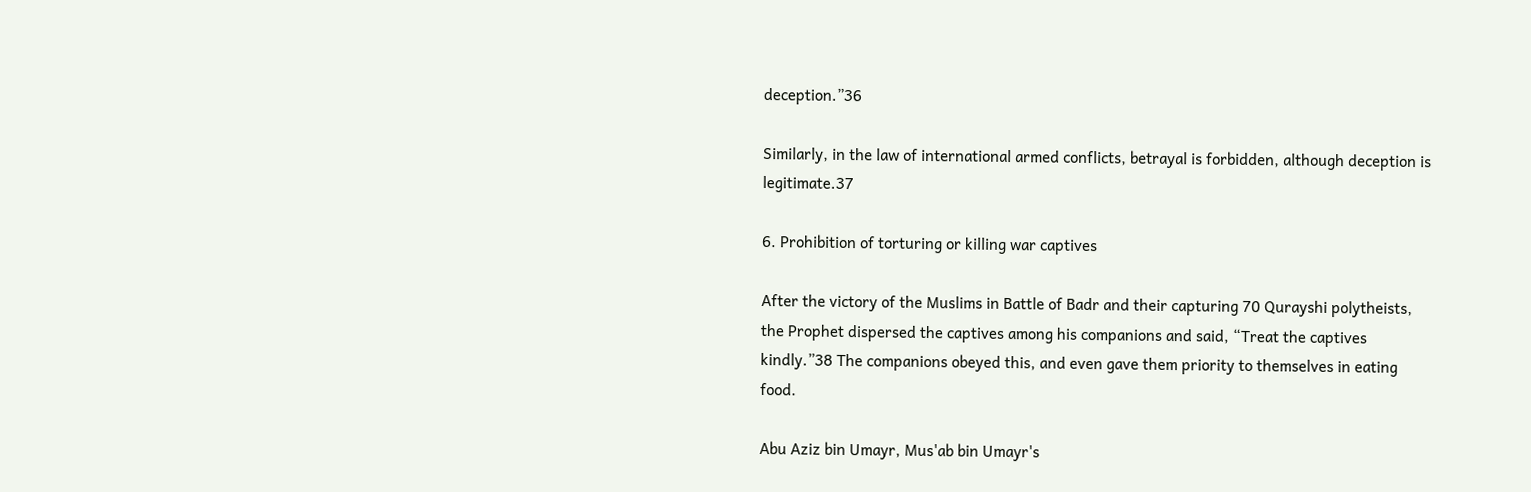deception.”36

Similarly, in the law of international armed conflicts, betrayal is forbidden, although deception is legitimate.37

6. Prohibition of torturing or killing war captives

After the victory of the Muslims in Battle of Badr and their capturing 70 Qurayshi polytheists, the Prophet dispersed the captives among his companions and said, “Treat the captives kindly.”38 The companions obeyed this, and even gave them priority to themselves in eating food.

Abu Aziz bin Umayr, Mus'ab bin Umayr's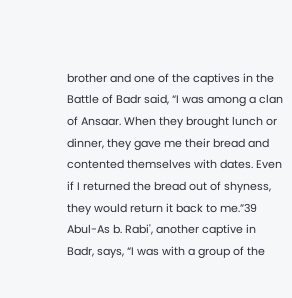brother and one of the captives in the Battle of Badr said, “I was among a clan of Ansaar. When they brought lunch or dinner, they gave me their bread and contented themselves with dates. Even if I returned the bread out of shyness, they would return it back to me.”39 Abul-As b. Rabi', another captive in Badr, says, “I was with a group of the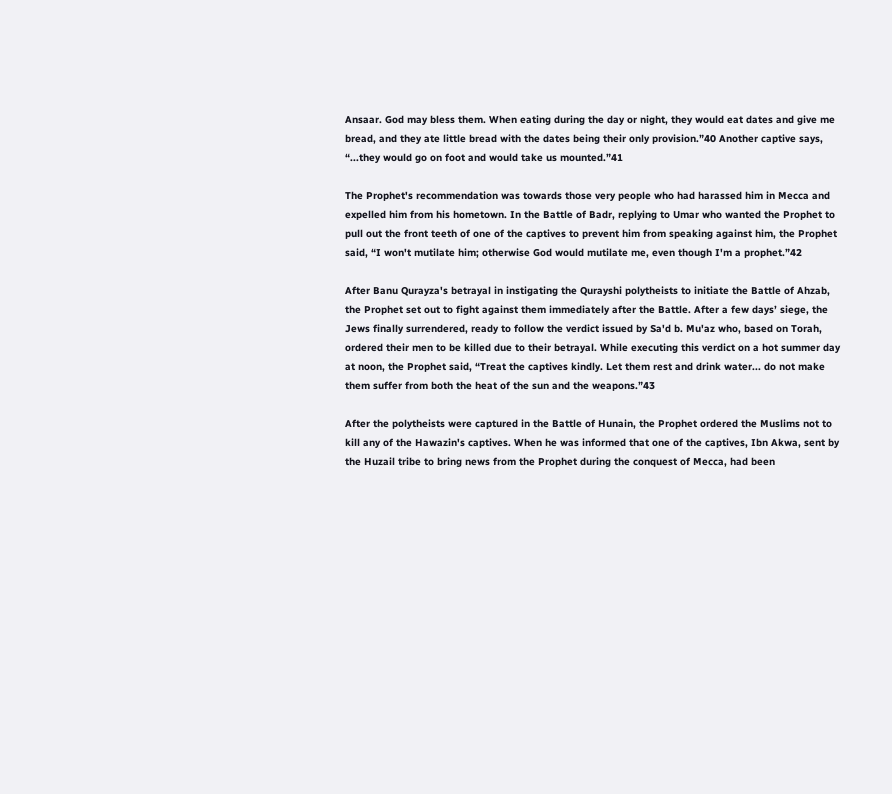Ansaar. God may bless them. When eating during the day or night, they would eat dates and give me bread, and they ate little bread with the dates being their only provision.”40 Another captive says, “...they would go on foot and would take us mounted.”41

The Prophet's recommendation was towards those very people who had harassed him in Mecca and expelled him from his hometown. In the Battle of Badr, replying to Umar who wanted the Prophet to pull out the front teeth of one of the captives to prevent him from speaking against him, the Prophet said, “I won't mutilate him; otherwise God would mutilate me, even though I'm a prophet.”42

After Banu Qurayza's betrayal in instigating the Qurayshi polytheists to initiate the Battle of Ahzab, the Prophet set out to fight against them immediately after the Battle. After a few days’ siege, the Jews finally surrendered, ready to follow the verdict issued by Sa'd b. Mu'az who, based on Torah, ordered their men to be killed due to their betrayal. While executing this verdict on a hot summer day at noon, the Prophet said, “Treat the captives kindly. Let them rest and drink water... do not make them suffer from both the heat of the sun and the weapons.”43

After the polytheists were captured in the Battle of Hunain, the Prophet ordered the Muslims not to kill any of the Hawazin's captives. When he was informed that one of the captives, Ibn Akwa, sent by the Huzail tribe to bring news from the Prophet during the conquest of Mecca, had been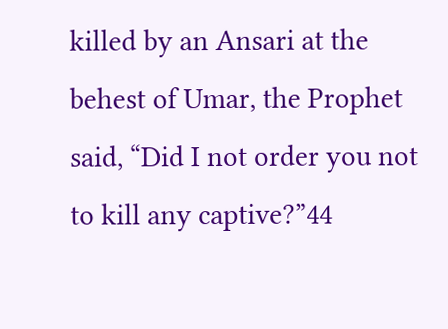killed by an Ansari at the behest of Umar, the Prophet said, “Did I not order you not to kill any captive?”44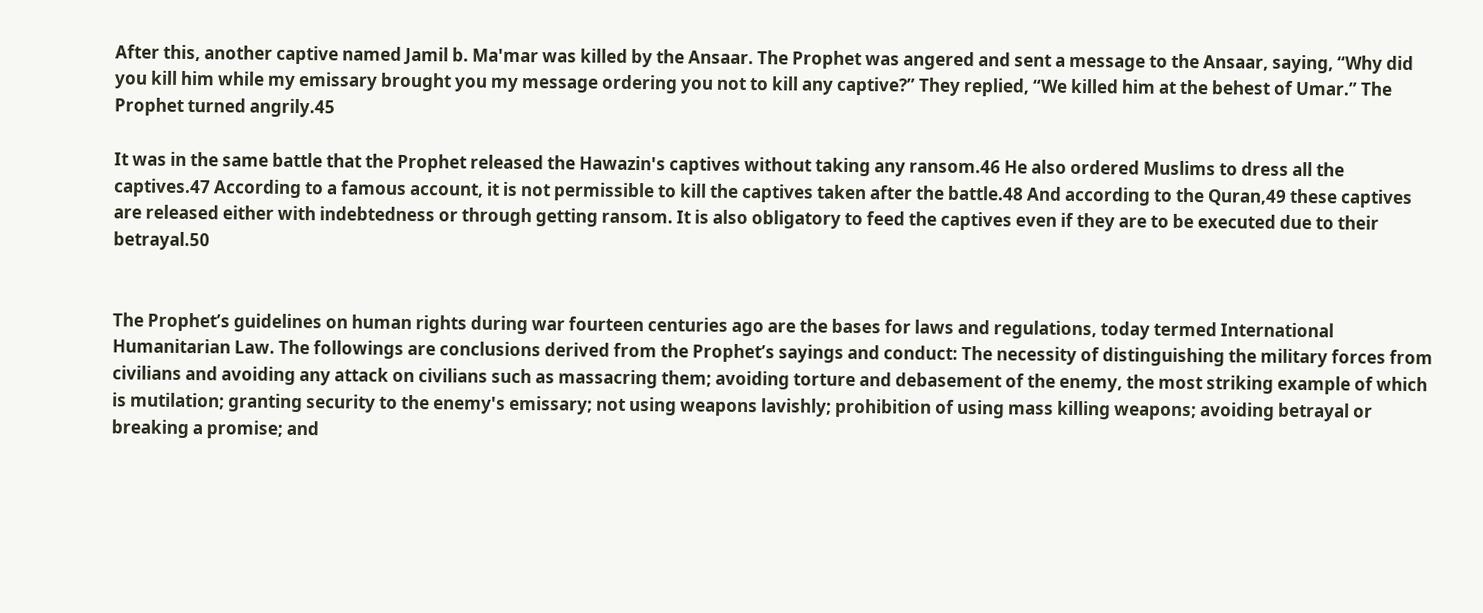After this, another captive named Jamil b. Ma'mar was killed by the Ansaar. The Prophet was angered and sent a message to the Ansaar, saying, “Why did you kill him while my emissary brought you my message ordering you not to kill any captive?” They replied, “We killed him at the behest of Umar.” The Prophet turned angrily.45

It was in the same battle that the Prophet released the Hawazin's captives without taking any ransom.46 He also ordered Muslims to dress all the captives.47 According to a famous account, it is not permissible to kill the captives taken after the battle.48 And according to the Quran,49 these captives are released either with indebtedness or through getting ransom. It is also obligatory to feed the captives even if they are to be executed due to their betrayal.50


The Prophet’s guidelines on human rights during war fourteen centuries ago are the bases for laws and regulations, today termed International Humanitarian Law. The followings are conclusions derived from the Prophet’s sayings and conduct: The necessity of distinguishing the military forces from civilians and avoiding any attack on civilians such as massacring them; avoiding torture and debasement of the enemy, the most striking example of which is mutilation; granting security to the enemy's emissary; not using weapons lavishly; prohibition of using mass killing weapons; avoiding betrayal or breaking a promise; and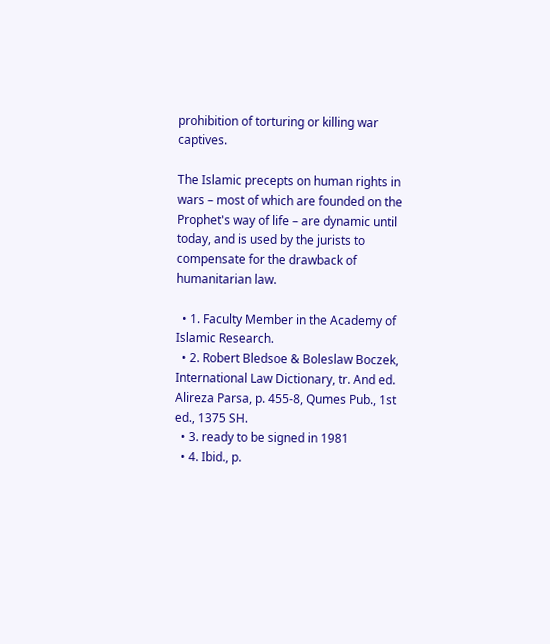prohibition of torturing or killing war captives.

The Islamic precepts on human rights in wars – most of which are founded on the Prophet's way of life – are dynamic until today, and is used by the jurists to compensate for the drawback of humanitarian law.

  • 1. Faculty Member in the Academy of Islamic Research.
  • 2. Robert Bledsoe & Boleslaw Boczek, International Law Dictionary, tr. And ed. Alireza Parsa, p. 455-8, Qumes Pub., 1st ed., 1375 SH.
  • 3. ready to be signed in 1981
  • 4. Ibid., p.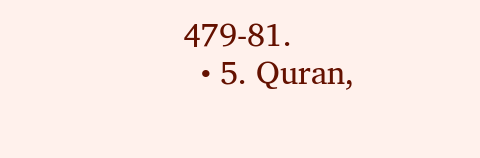479-81.
  • 5. Quran,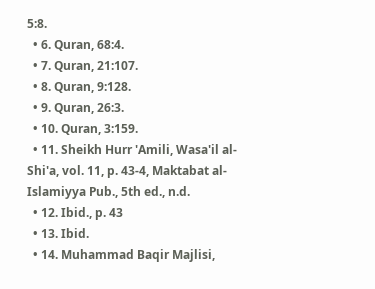5:8.
  • 6. Quran, 68:4.
  • 7. Quran, 21:107.
  • 8. Quran, 9:128.
  • 9. Quran, 26:3.
  • 10. Quran, 3:159.
  • 11. Sheikh Hurr 'Amili, Wasa'il al-Shi'a, vol. 11, p. 43-4, Maktabat al-Islamiyya Pub., 5th ed., n.d.
  • 12. Ibid., p. 43
  • 13. Ibid.
  • 14. Muhammad Baqir Majlisi,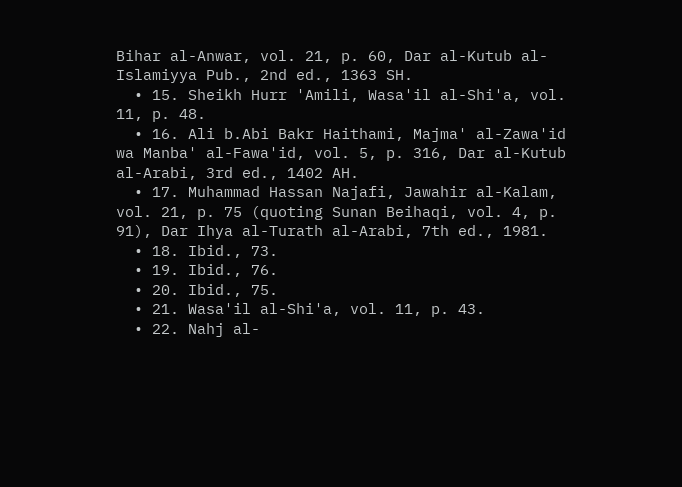Bihar al-Anwar, vol. 21, p. 60, Dar al-Kutub al-Islamiyya Pub., 2nd ed., 1363 SH.
  • 15. Sheikh Hurr 'Amili, Wasa'il al-Shi'a, vol. 11, p. 48.
  • 16. Ali b.Abi Bakr Haithami, Majma' al-Zawa'id wa Manba' al-Fawa'id, vol. 5, p. 316, Dar al-Kutub al-Arabi, 3rd ed., 1402 AH.
  • 17. Muhammad Hassan Najafi, Jawahir al-Kalam, vol. 21, p. 75 (quoting Sunan Beihaqi, vol. 4, p. 91), Dar Ihya al-Turath al-Arabi, 7th ed., 1981.
  • 18. Ibid., 73.
  • 19. Ibid., 76.
  • 20. Ibid., 75.
  • 21. Wasa'il al-Shi'a, vol. 11, p. 43.
  • 22. Nahj al-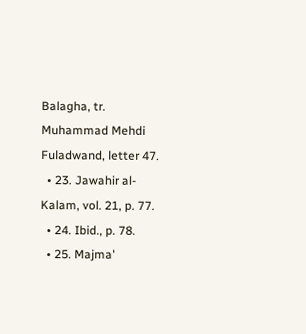Balagha, tr. Muhammad Mehdi Fuladwand, letter 47.
  • 23. Jawahir al-Kalam, vol. 21, p. 77.
  • 24. Ibid., p. 78.
  • 25. Majma'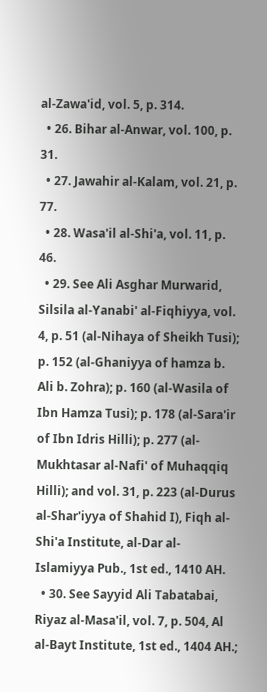al-Zawa'id, vol. 5, p. 314.
  • 26. Bihar al-Anwar, vol. 100, p. 31.
  • 27. Jawahir al-Kalam, vol. 21, p. 77.
  • 28. Wasa'il al-Shi'a, vol. 11, p. 46.
  • 29. See Ali Asghar Murwarid, Silsila al-Yanabi' al-Fiqhiyya, vol. 4, p. 51 (al-Nihaya of Sheikh Tusi); p. 152 (al-Ghaniyya of hamza b. Ali b. Zohra); p. 160 (al-Wasila of Ibn Hamza Tusi); p. 178 (al-Sara'ir of Ibn Idris Hilli); p. 277 (al-Mukhtasar al-Nafi' of Muhaqqiq Hilli); and vol. 31, p. 223 (al-Durus al-Shar'iyya of Shahid I), Fiqh al-Shi'a Institute, al-Dar al-Islamiyya Pub., 1st ed., 1410 AH.
  • 30. See Sayyid Ali Tabatabai, Riyaz al-Masa'il, vol. 7, p. 504, Al al-Bayt Institute, 1st ed., 1404 AH.;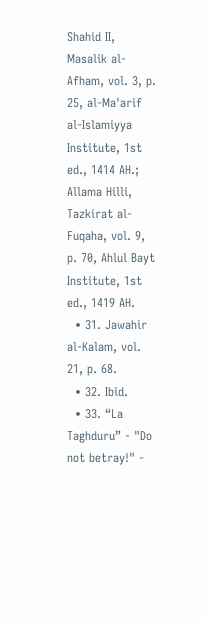Shahid II, Masalik al-Afham, vol. 3, p. 25, al-Ma'arif al-Islamiyya Institute, 1st ed., 1414 AH.; Allama Hilli, Tazkirat al-Fuqaha, vol. 9, p. 70, Ahlul Bayt Institute, 1st ed., 1419 AH.
  • 31. Jawahir al-Kalam, vol. 21, p. 68.
  • 32. Ibid.
  • 33. “La Taghduru” - "Do not betray!" -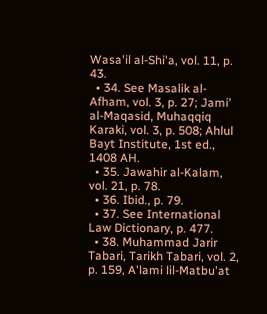Wasa'il al-Shi'a, vol. 11, p. 43.
  • 34. See Masalik al-Afham, vol. 3, p. 27; Jami' al-Maqasid, Muhaqqiq Karaki, vol. 3, p. 508; Ahlul Bayt Institute, 1st ed., 1408 AH.
  • 35. Jawahir al-Kalam, vol. 21, p. 78.
  • 36. Ibid., p. 79.
  • 37. See International Law Dictionary, p. 477.
  • 38. Muhammad Jarir Tabari, Tarikh Tabari, vol. 2, p. 159, A'lami lil-Matbu'at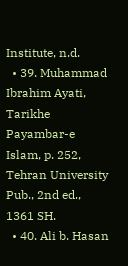Institute, n.d.
  • 39. Muhammad Ibrahim Ayati, Tarikhe Payambar-e Islam, p. 252, Tehran University Pub., 2nd ed., 1361 SH.
  • 40. Ali b. Hasan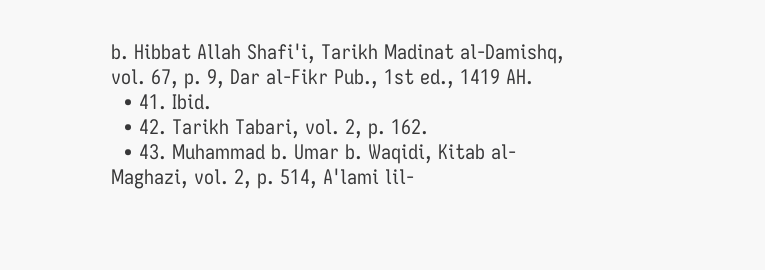b. Hibbat Allah Shafi'i, Tarikh Madinat al-Damishq, vol. 67, p. 9, Dar al-Fikr Pub., 1st ed., 1419 AH.
  • 41. Ibid.
  • 42. Tarikh Tabari, vol. 2, p. 162.
  • 43. Muhammad b. Umar b. Waqidi, Kitab al-Maghazi, vol. 2, p. 514, A'lami lil-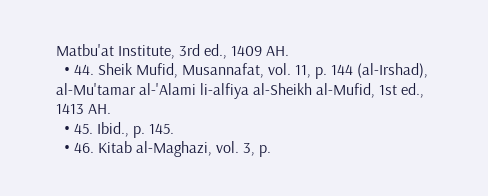Matbu'at Institute, 3rd ed., 1409 AH.
  • 44. Sheik Mufid, Musannafat, vol. 11, p. 144 (al-Irshad), al-Mu'tamar al-'Alami li-alfiya al-Sheikh al-Mufid, 1st ed., 1413 AH.
  • 45. Ibid., p. 145.
  • 46. Kitab al-Maghazi, vol. 3, p.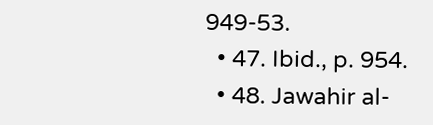949-53.
  • 47. Ibid., p. 954.
  • 48. Jawahir al-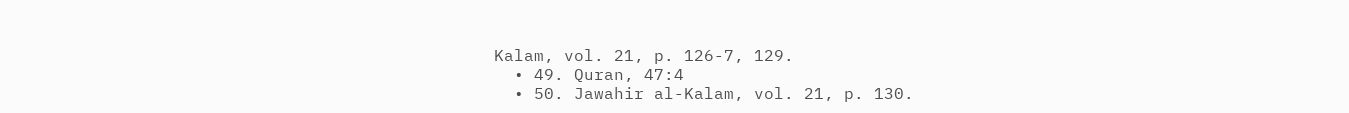Kalam, vol. 21, p. 126-7, 129.
  • 49. Quran, 47:4
  • 50. Jawahir al-Kalam, vol. 21, p. 130.